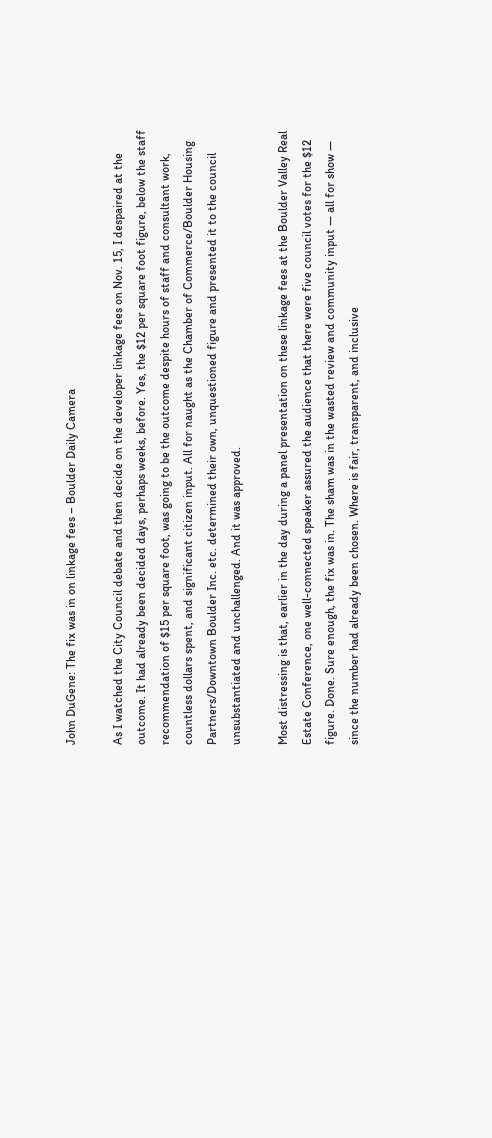John DuGene: The fix was in on linkage fees – Boulder Daily Camera

As I watched the City Council debate and then decide on the developer linkage fees on Nov. 15, I despaired at the outcome. It had already been decided days, perhaps weeks, before. Yes, the $12 per square foot figure, below the staff recommendation of $15 per square foot, was going to be the outcome despite hours of staff and consultant work, countless dollars spent, and significant citizen input. All for naught as the Chamber of Commerce/Boulder Housing Partners/Downtown Boulder Inc. etc. determined their own, unquestioned figure and presented it to the council unsubstantiated and unchallenged. And it was approved.

Most distressing is that, earlier in the day during a panel presentation on these linkage fees at the Boulder Valley Real Estate Conference, one well-connected speaker assured the audience that there were five council votes for the $12 figure. Done. Sure enough, the fix was in. The sham was in the wasted review and community input — all for show — since the number had already been chosen. Where is fair, transparent, and inclusive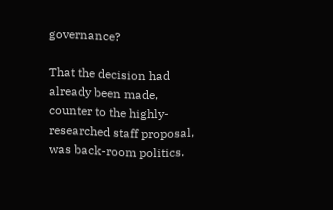governance?

That the decision had already been made, counter to the highly-researched staff proposal, was back-room politics.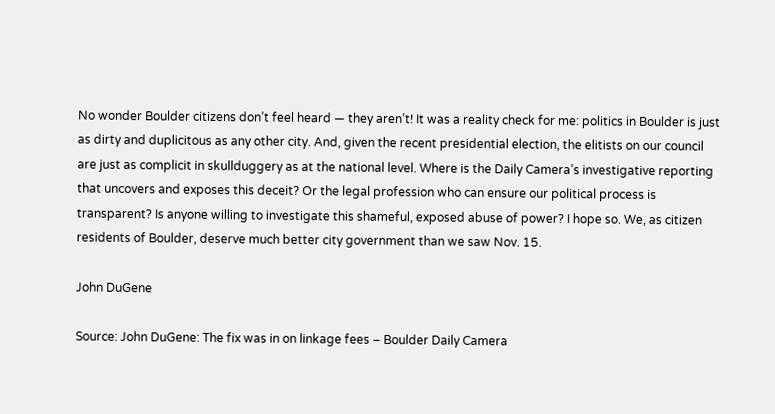No wonder Boulder citizens don’t feel heard — they aren’t! It was a reality check for me: politics in Boulder is just as dirty and duplicitous as any other city. And, given the recent presidential election, the elitists on our council are just as complicit in skullduggery as at the national level. Where is the Daily Camera’s investigative reporting that uncovers and exposes this deceit? Or the legal profession who can ensure our political process is transparent? Is anyone willing to investigate this shameful, exposed abuse of power? I hope so. We, as citizen residents of Boulder, deserve much better city government than we saw Nov. 15.

John DuGene

Source: John DuGene: The fix was in on linkage fees – Boulder Daily Camera